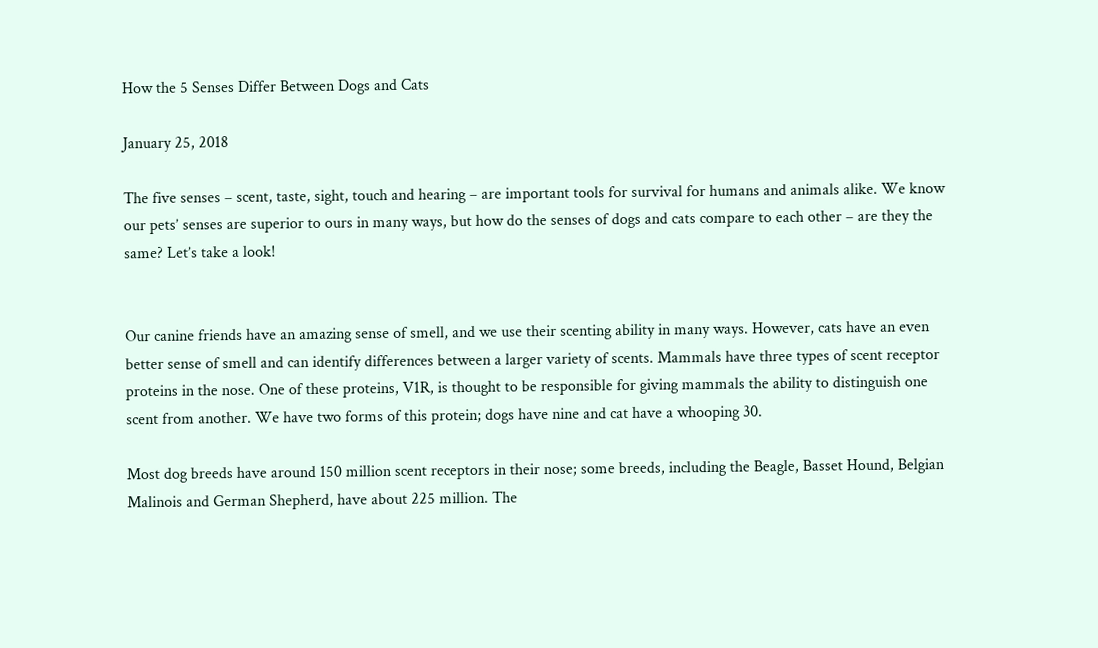How the 5 Senses Differ Between Dogs and Cats

January 25, 2018

The five senses – scent, taste, sight, touch and hearing – are important tools for survival for humans and animals alike. We know our pets’ senses are superior to ours in many ways, but how do the senses of dogs and cats compare to each other – are they the same? Let’s take a look!


Our canine friends have an amazing sense of smell, and we use their scenting ability in many ways. However, cats have an even better sense of smell and can identify differences between a larger variety of scents. Mammals have three types of scent receptor proteins in the nose. One of these proteins, V1R, is thought to be responsible for giving mammals the ability to distinguish one scent from another. We have two forms of this protein; dogs have nine and cat have a whooping 30.

Most dog breeds have around 150 million scent receptors in their nose; some breeds, including the Beagle, Basset Hound, Belgian Malinois and German Shepherd, have about 225 million. The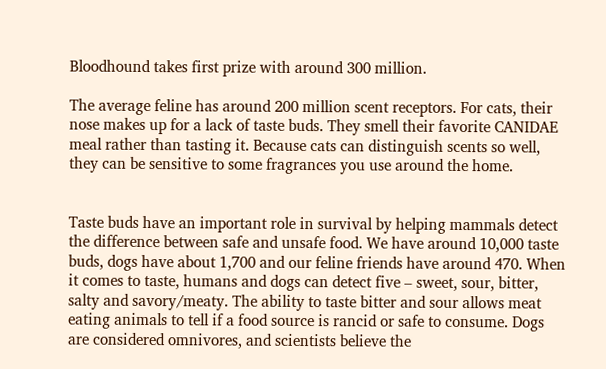Bloodhound takes first prize with around 300 million.

The average feline has around 200 million scent receptors. For cats, their nose makes up for a lack of taste buds. They smell their favorite CANIDAE meal rather than tasting it. Because cats can distinguish scents so well, they can be sensitive to some fragrances you use around the home.


Taste buds have an important role in survival by helping mammals detect the difference between safe and unsafe food. We have around 10,000 taste buds, dogs have about 1,700 and our feline friends have around 470. When it comes to taste, humans and dogs can detect five – sweet, sour, bitter, salty and savory/meaty. The ability to taste bitter and sour allows meat eating animals to tell if a food source is rancid or safe to consume. Dogs are considered omnivores, and scientists believe the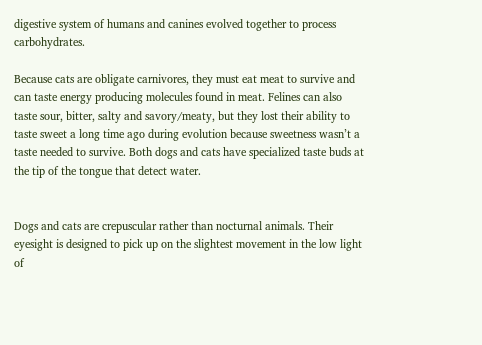digestive system of humans and canines evolved together to process carbohydrates.

Because cats are obligate carnivores, they must eat meat to survive and can taste energy producing molecules found in meat. Felines can also taste sour, bitter, salty and savory/meaty, but they lost their ability to taste sweet a long time ago during evolution because sweetness wasn’t a taste needed to survive. Both dogs and cats have specialized taste buds at the tip of the tongue that detect water.


Dogs and cats are crepuscular rather than nocturnal animals. Their eyesight is designed to pick up on the slightest movement in the low light of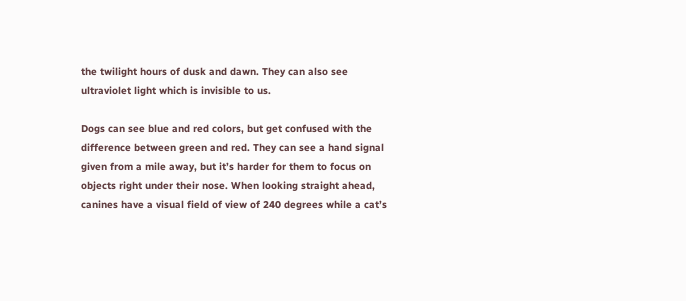the twilight hours of dusk and dawn. They can also see ultraviolet light which is invisible to us.

Dogs can see blue and red colors, but get confused with the difference between green and red. They can see a hand signal given from a mile away, but it’s harder for them to focus on objects right under their nose. When looking straight ahead, canines have a visual field of view of 240 degrees while a cat’s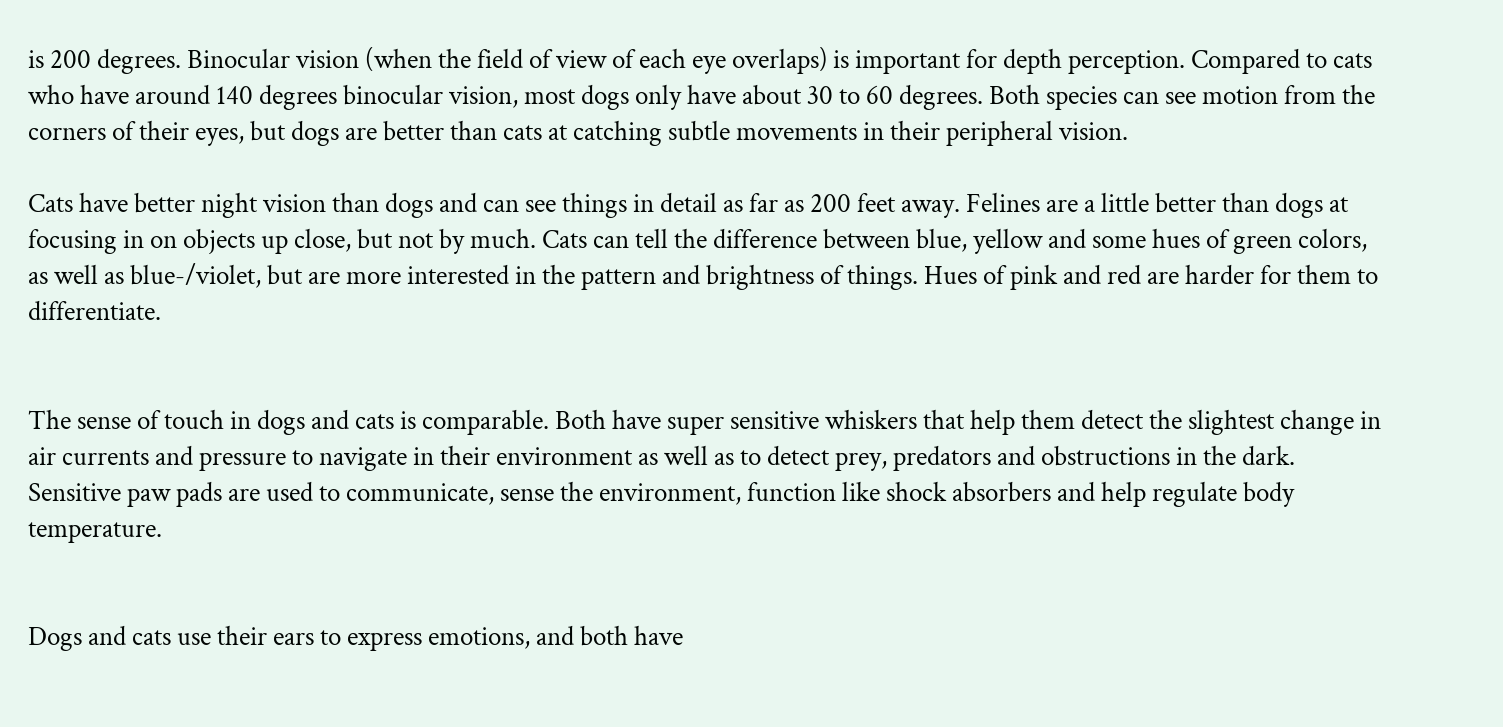is 200 degrees. Binocular vision (when the field of view of each eye overlaps) is important for depth perception. Compared to cats who have around 140 degrees binocular vision, most dogs only have about 30 to 60 degrees. Both species can see motion from the corners of their eyes, but dogs are better than cats at catching subtle movements in their peripheral vision.

Cats have better night vision than dogs and can see things in detail as far as 200 feet away. Felines are a little better than dogs at focusing in on objects up close, but not by much. Cats can tell the difference between blue, yellow and some hues of green colors, as well as blue-/violet, but are more interested in the pattern and brightness of things. Hues of pink and red are harder for them to differentiate.


The sense of touch in dogs and cats is comparable. Both have super sensitive whiskers that help them detect the slightest change in air currents and pressure to navigate in their environment as well as to detect prey, predators and obstructions in the dark. Sensitive paw pads are used to communicate, sense the environment, function like shock absorbers and help regulate body temperature.


Dogs and cats use their ears to express emotions, and both have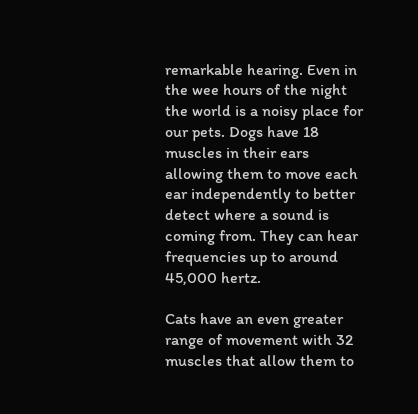remarkable hearing. Even in the wee hours of the night the world is a noisy place for our pets. Dogs have 18 muscles in their ears allowing them to move each ear independently to better detect where a sound is coming from. They can hear frequencies up to around 45,000 hertz.

Cats have an even greater range of movement with 32 muscles that allow them to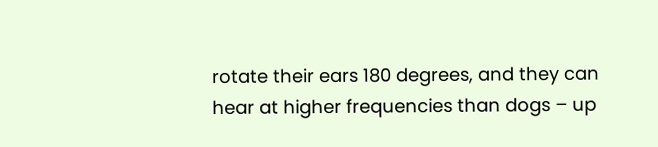rotate their ears 180 degrees, and they can hear at higher frequencies than dogs – up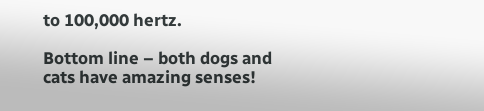to 100,000 hertz.

Bottom line – both dogs and cats have amazing senses!